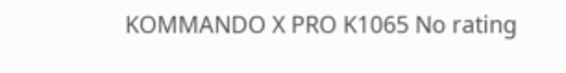KOMMANDO X PRO K1065 No rating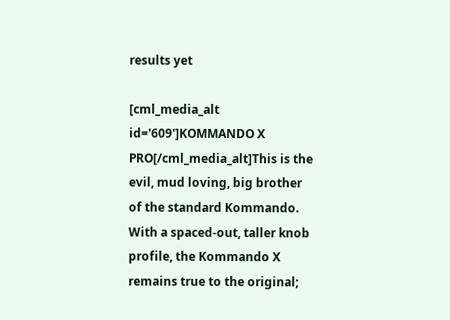results yet

[cml_media_alt id='609']KOMMANDO X PRO[/cml_media_alt]This is the evil, mud loving, big brother of the standard Kommando. With a spaced-out, taller knob profile, the Kommando X remains true to the original;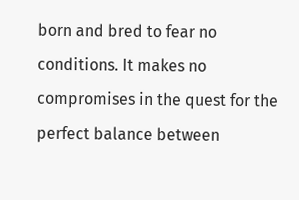born and bred to fear no conditions. It makes no compromises in the quest for the perfect balance between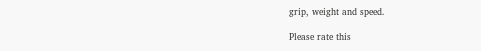grip, weight and speed.

Please rate this